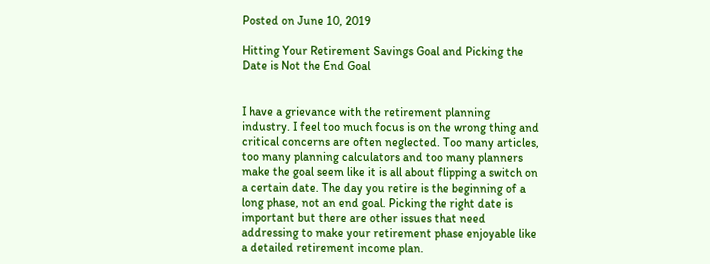Posted on June 10, 2019

Hitting Your Retirement Savings Goal and Picking the Date is Not the End Goal


I have a grievance with the retirement planning industry. I feel too much focus is on the wrong thing and critical concerns are often neglected. Too many articles, too many planning calculators and too many planners make the goal seem like it is all about flipping a switch on a certain date. The day you retire is the beginning of a long phase, not an end goal. Picking the right date is important but there are other issues that need addressing to make your retirement phase enjoyable like a detailed retirement income plan.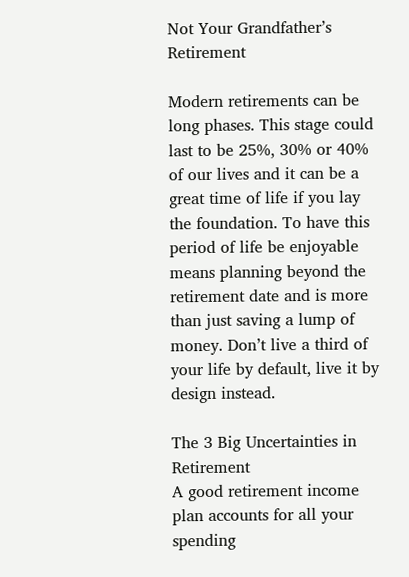Not Your Grandfather’s Retirement

Modern retirements can be long phases. This stage could last to be 25%, 30% or 40% of our lives and it can be a great time of life if you lay the foundation. To have this period of life be enjoyable means planning beyond the retirement date and is more than just saving a lump of money. Don’t live a third of your life by default, live it by design instead.

The 3 Big Uncertainties in Retirement
A good retirement income plan accounts for all your spending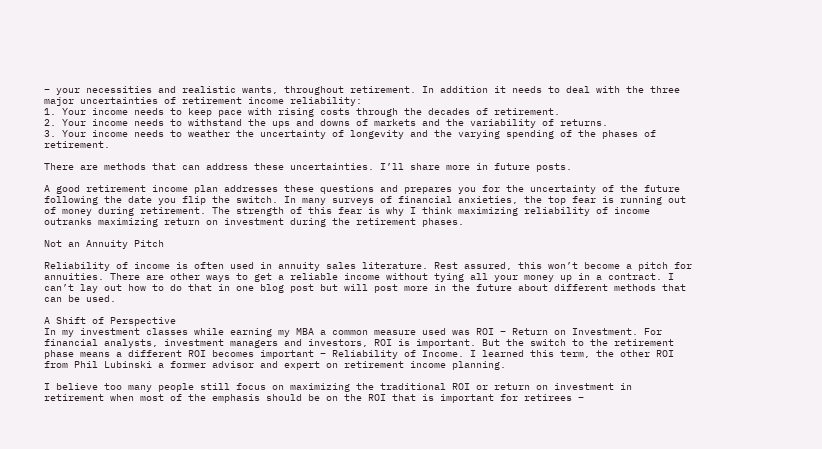– your necessities and realistic wants, throughout retirement. In addition it needs to deal with the three major uncertainties of retirement income reliability:
1. Your income needs to keep pace with rising costs through the decades of retirement.
2. Your income needs to withstand the ups and downs of markets and the variability of returns.
3. Your income needs to weather the uncertainty of longevity and the varying spending of the phases of retirement.

There are methods that can address these uncertainties. I’ll share more in future posts.

A good retirement income plan addresses these questions and prepares you for the uncertainty of the future following the date you flip the switch. In many surveys of financial anxieties, the top fear is running out of money during retirement. The strength of this fear is why I think maximizing reliability of income outranks maximizing return on investment during the retirement phases.

Not an Annuity Pitch

Reliability of income is often used in annuity sales literature. Rest assured, this won’t become a pitch for annuities. There are other ways to get a reliable income without tying all your money up in a contract. I can’t lay out how to do that in one blog post but will post more in the future about different methods that can be used.

A Shift of Perspective
In my investment classes while earning my MBA a common measure used was ROI – Return on Investment. For financial analysts, investment managers and investors, ROI is important. But the switch to the retirement phase means a different ROI becomes important – Reliability of Income. I learned this term, the other ROI from Phil Lubinski a former advisor and expert on retirement income planning.

I believe too many people still focus on maximizing the traditional ROI or return on investment in retirement when most of the emphasis should be on the ROI that is important for retirees –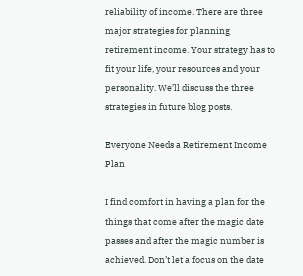reliability of income. There are three major strategies for planning retirement income. Your strategy has to fit your life, your resources and your personality. We’ll discuss the three strategies in future blog posts.

Everyone Needs a Retirement Income Plan

I find comfort in having a plan for the things that come after the magic date passes and after the magic number is achieved. Don’t let a focus on the date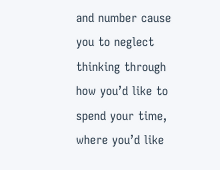and number cause you to neglect thinking through how you’d like to spend your time, where you’d like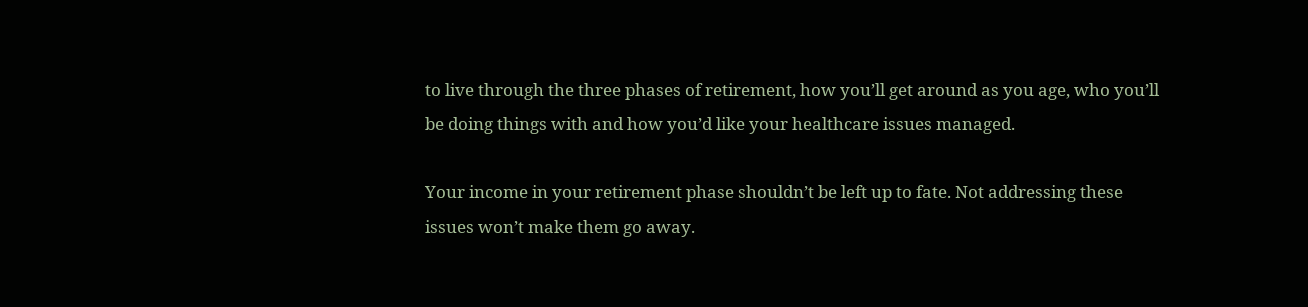to live through the three phases of retirement, how you’ll get around as you age, who you’ll be doing things with and how you’d like your healthcare issues managed.

Your income in your retirement phase shouldn’t be left up to fate. Not addressing these issues won’t make them go away.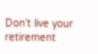Don’t live your retirement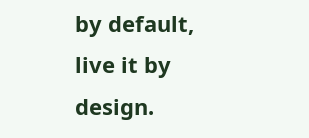by default, live it by design.